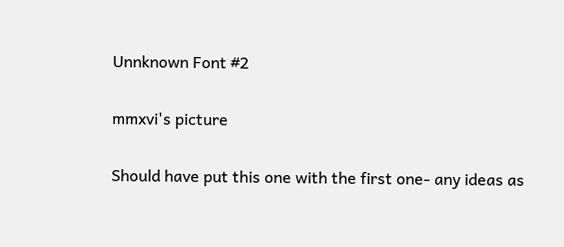Unnknown Font #2

mmxvi's picture

Should have put this one with the first one- any ideas as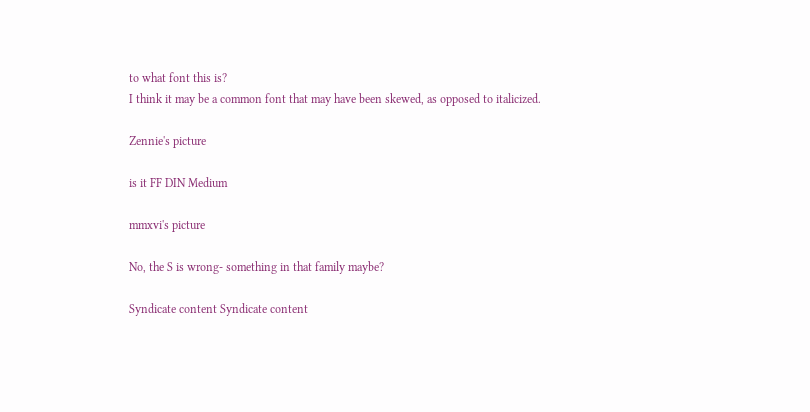to what font this is?
I think it may be a common font that may have been skewed, as opposed to italicized.

Zennie's picture

is it FF DIN Medium

mmxvi's picture

No, the S is wrong- something in that family maybe?

Syndicate content Syndicate content